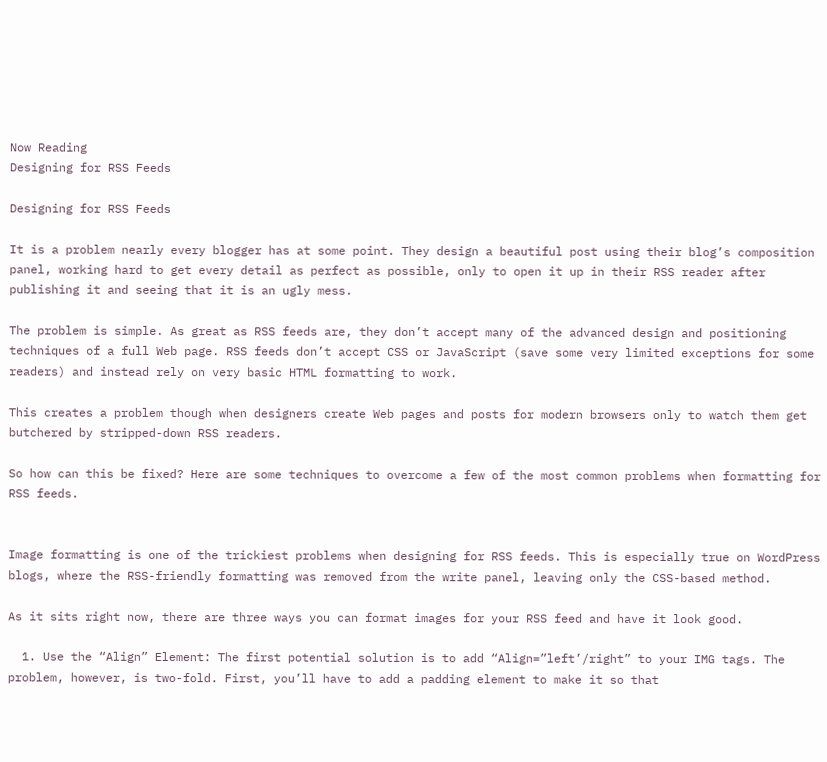Now Reading
Designing for RSS Feeds

Designing for RSS Feeds

It is a problem nearly every blogger has at some point. They design a beautiful post using their blog’s composition panel, working hard to get every detail as perfect as possible, only to open it up in their RSS reader after publishing it and seeing that it is an ugly mess.

The problem is simple. As great as RSS feeds are, they don’t accept many of the advanced design and positioning techniques of a full Web page. RSS feeds don’t accept CSS or JavaScript (save some very limited exceptions for some readers) and instead rely on very basic HTML formatting to work.

This creates a problem though when designers create Web pages and posts for modern browsers only to watch them get butchered by stripped-down RSS readers.

So how can this be fixed? Here are some techniques to overcome a few of the most common problems when formatting for RSS feeds.


Image formatting is one of the trickiest problems when designing for RSS feeds. This is especially true on WordPress blogs, where the RSS-friendly formatting was removed from the write panel, leaving only the CSS-based method.

As it sits right now, there are three ways you can format images for your RSS feed and have it look good.

  1. Use the “Align” Element: The first potential solution is to add “Align=”left’/right” to your IMG tags. The problem, however, is two-fold. First, you’ll have to add a padding element to make it so that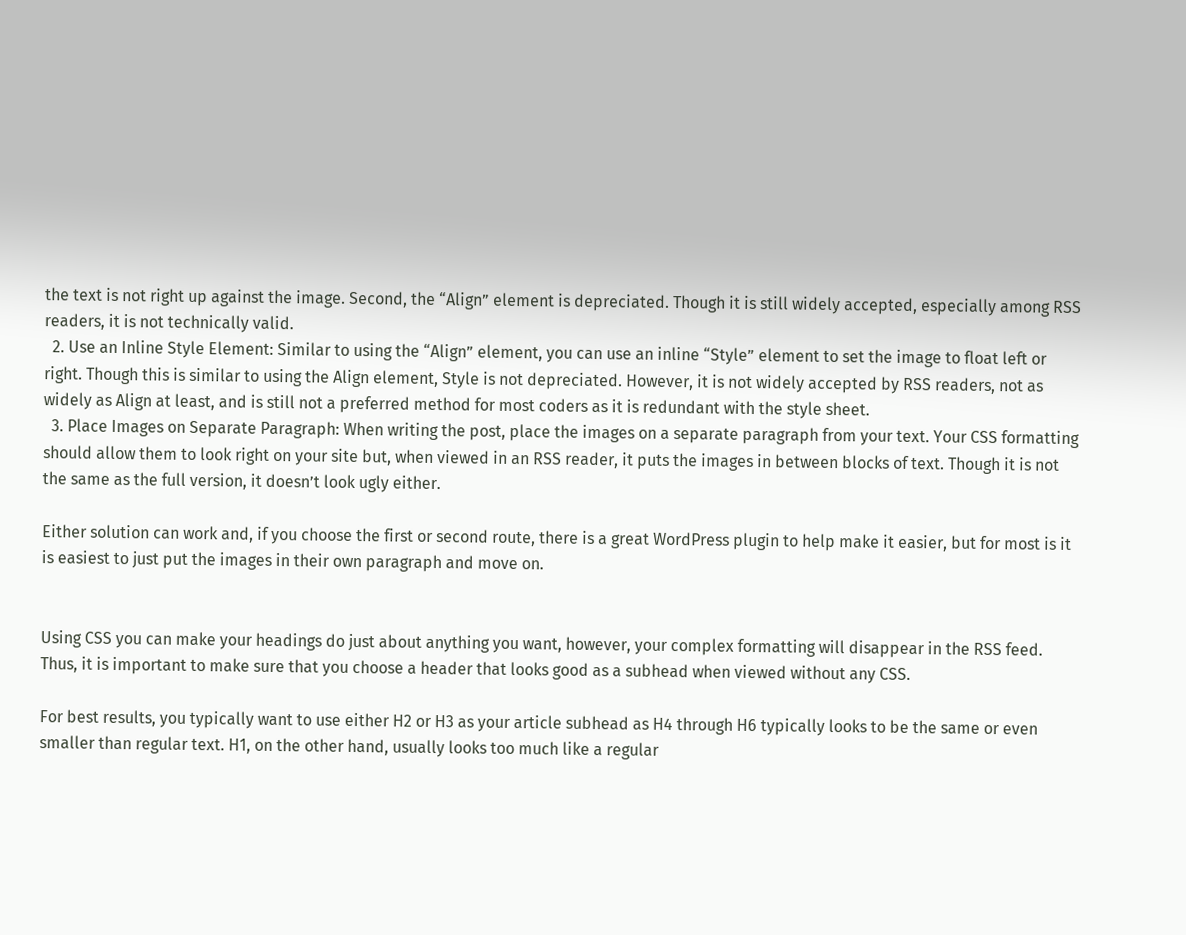the text is not right up against the image. Second, the “Align” element is depreciated. Though it is still widely accepted, especially among RSS readers, it is not technically valid.
  2. Use an Inline Style Element: Similar to using the “Align” element, you can use an inline “Style” element to set the image to float left or right. Though this is similar to using the Align element, Style is not depreciated. However, it is not widely accepted by RSS readers, not as widely as Align at least, and is still not a preferred method for most coders as it is redundant with the style sheet.
  3. Place Images on Separate Paragraph: When writing the post, place the images on a separate paragraph from your text. Your CSS formatting should allow them to look right on your site but, when viewed in an RSS reader, it puts the images in between blocks of text. Though it is not the same as the full version, it doesn’t look ugly either.

Either solution can work and, if you choose the first or second route, there is a great WordPress plugin to help make it easier, but for most is it is easiest to just put the images in their own paragraph and move on.


Using CSS you can make your headings do just about anything you want, however, your complex formatting will disappear in the RSS feed. Thus, it is important to make sure that you choose a header that looks good as a subhead when viewed without any CSS.

For best results, you typically want to use either H2 or H3 as your article subhead as H4 through H6 typically looks to be the same or even smaller than regular text. H1, on the other hand, usually looks too much like a regular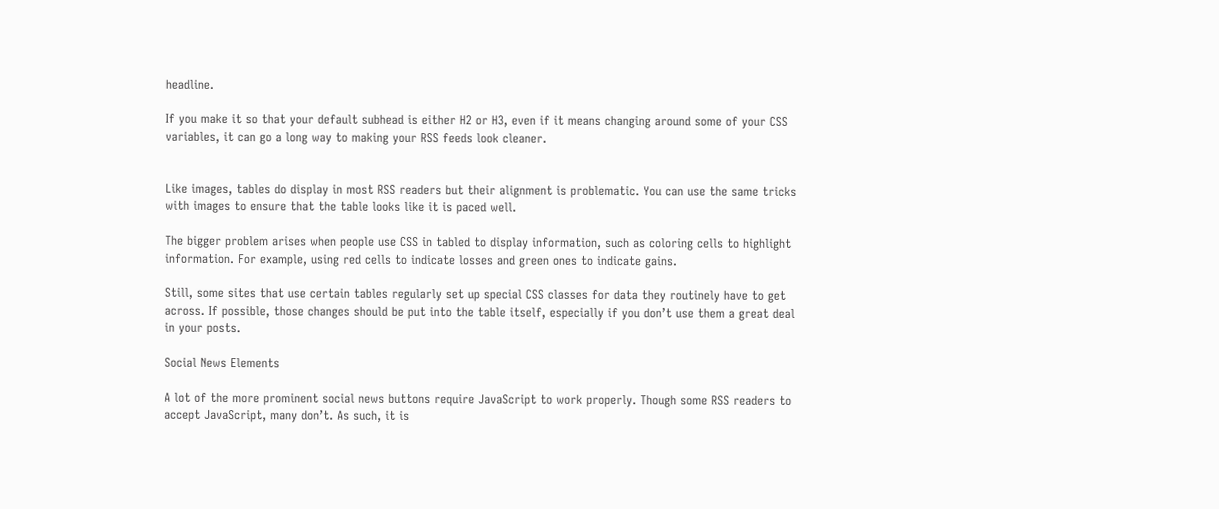headline.

If you make it so that your default subhead is either H2 or H3, even if it means changing around some of your CSS variables, it can go a long way to making your RSS feeds look cleaner.


Like images, tables do display in most RSS readers but their alignment is problematic. You can use the same tricks with images to ensure that the table looks like it is paced well.

The bigger problem arises when people use CSS in tabled to display information, such as coloring cells to highlight information. For example, using red cells to indicate losses and green ones to indicate gains.

Still, some sites that use certain tables regularly set up special CSS classes for data they routinely have to get across. If possible, those changes should be put into the table itself, especially if you don’t use them a great deal in your posts.

Social News Elements

A lot of the more prominent social news buttons require JavaScript to work properly. Though some RSS readers to accept JavaScript, many don’t. As such, it is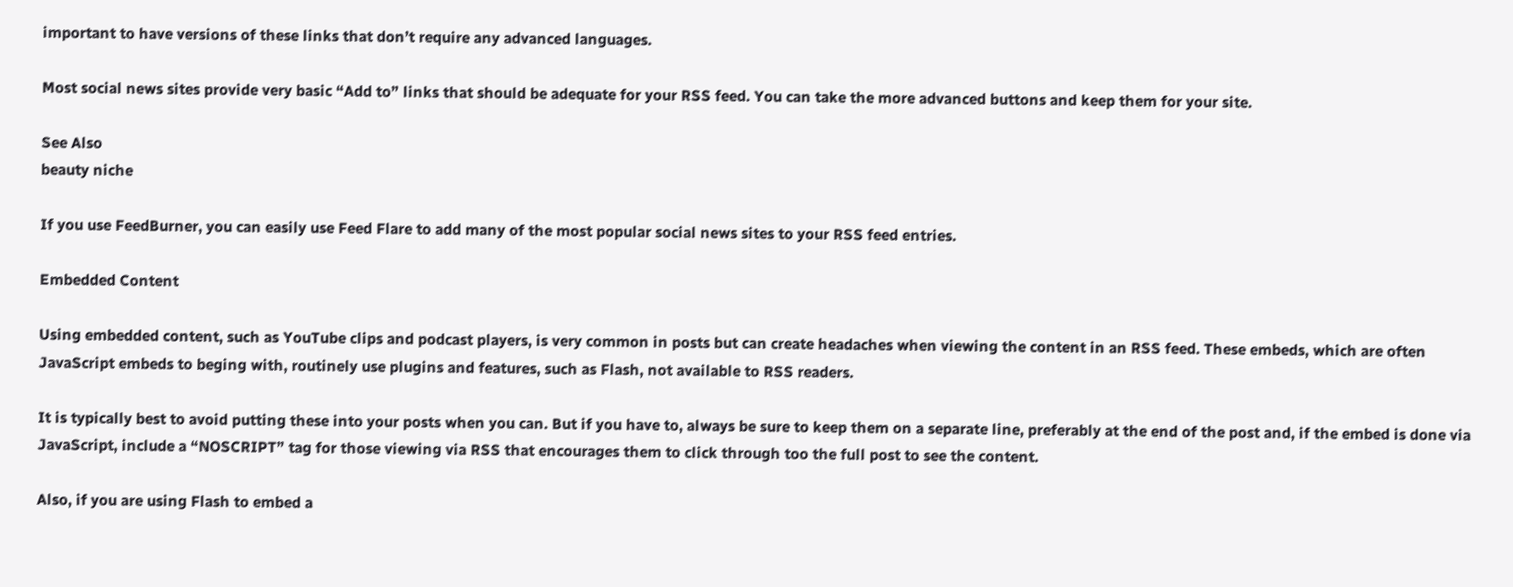important to have versions of these links that don’t require any advanced languages.

Most social news sites provide very basic “Add to” links that should be adequate for your RSS feed. You can take the more advanced buttons and keep them for your site.

See Also
beauty niche

If you use FeedBurner, you can easily use Feed Flare to add many of the most popular social news sites to your RSS feed entries.

Embedded Content

Using embedded content, such as YouTube clips and podcast players, is very common in posts but can create headaches when viewing the content in an RSS feed. These embeds, which are often JavaScript embeds to beging with, routinely use plugins and features, such as Flash, not available to RSS readers.

It is typically best to avoid putting these into your posts when you can. But if you have to, always be sure to keep them on a separate line, preferably at the end of the post and, if the embed is done via JavaScript, include a “NOSCRIPT” tag for those viewing via RSS that encourages them to click through too the full post to see the content.

Also, if you are using Flash to embed a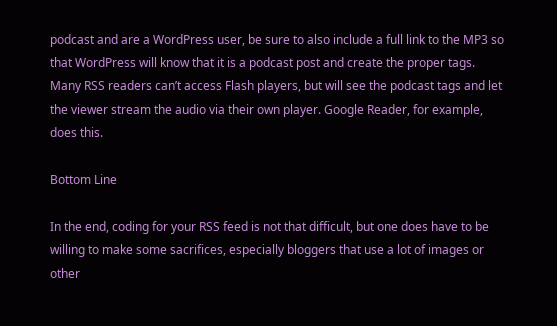podcast and are a WordPress user, be sure to also include a full link to the MP3 so that WordPress will know that it is a podcast post and create the proper tags. Many RSS readers can’t access Flash players, but will see the podcast tags and let the viewer stream the audio via their own player. Google Reader, for example, does this.

Bottom Line

In the end, coding for your RSS feed is not that difficult, but one does have to be willing to make some sacrifices, especially bloggers that use a lot of images or other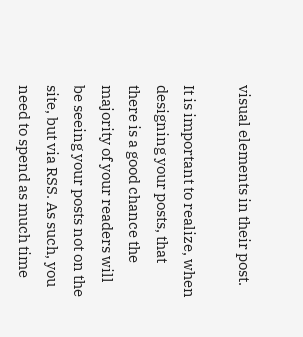visual elements in their post.

It is important to realize, when designing your posts, that there is a good chance the majority of your readers will be seeing your posts not on the site, but via RSS. As such, you need to spend as much time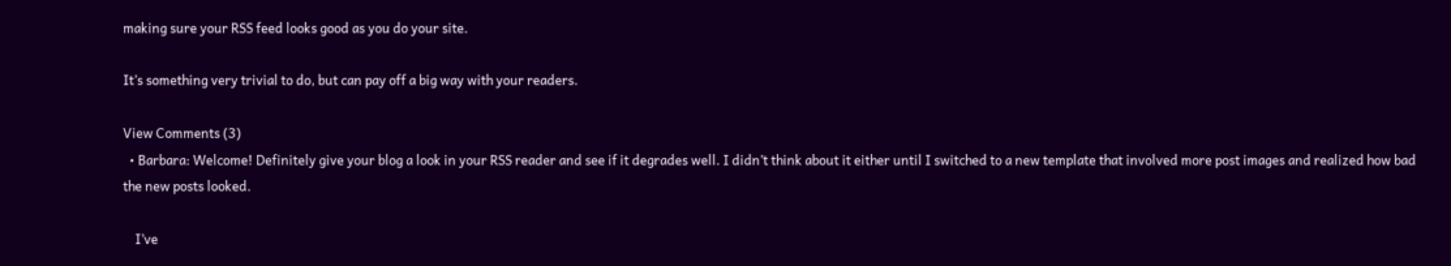making sure your RSS feed looks good as you do your site.

It’s something very trivial to do, but can pay off a big way with your readers.

View Comments (3)
  • Barbara: Welcome! Definitely give your blog a look in your RSS reader and see if it degrades well. I didn’t think about it either until I switched to a new template that involved more post images and realized how bad the new posts looked.

    I’ve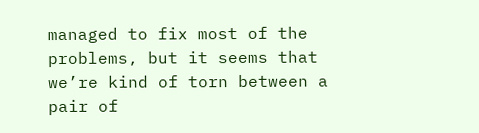managed to fix most of the problems, but it seems that we’re kind of torn between a pair of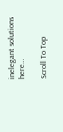inelegant solutions here…

Scroll To Top